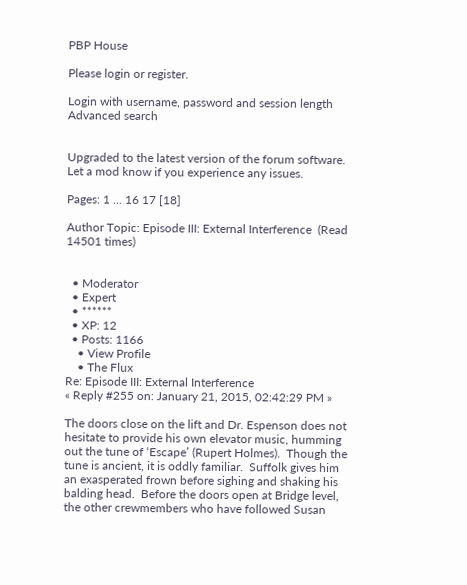PBP House

Please login or register.

Login with username, password and session length
Advanced search


Upgraded to the latest version of the forum software. Let a mod know if you experience any issues.

Pages: 1 ... 16 17 [18]

Author Topic: Episode III: External Interference  (Read 14501 times)


  • Moderator
  • Expert
  • ******
  • XP: 12
  • Posts: 1166
    • View Profile
    • The Flux
Re: Episode III: External Interference
« Reply #255 on: January 21, 2015, 02:42:29 PM »

The doors close on the lift and Dr. Espenson does not hesitate to provide his own elevator music, humming out the tune of ‘Escape’ (Rupert Holmes).  Though the tune is ancient, it is oddly familiar.  Suffolk gives him an exasperated frown before sighing and shaking his balding head.  Before the doors open at Bridge level, the other crewmembers who have followed Susan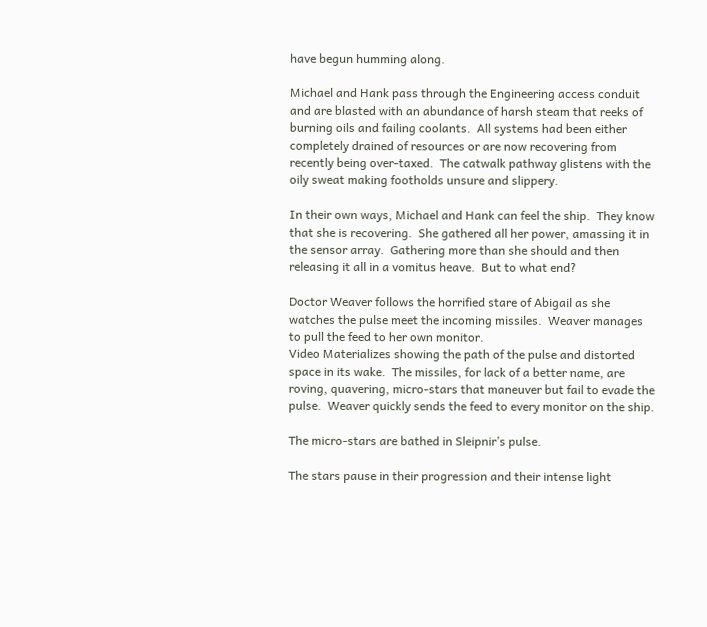have begun humming along.

Michael and Hank pass through the Engineering access conduit and are blasted with an abundance of harsh steam that reeks of burning oils and failing coolants.  All systems had been either completely drained of resources or are now recovering from recently being over-taxed.  The catwalk pathway glistens with the oily sweat making footholds unsure and slippery.

In their own ways, Michael and Hank can feel the ship.  They know that she is recovering.  She gathered all her power, amassing it in the sensor array.  Gathering more than she should and then releasing it all in a vomitus heave.  But to what end?

Doctor Weaver follows the horrified stare of Abigail as she watches the pulse meet the incoming missiles.  Weaver manages to pull the feed to her own monitor.
Video Materializes showing the path of the pulse and distorted space in its wake.  The missiles, for lack of a better name, are roving, quavering, micro-stars that maneuver but fail to evade the pulse.  Weaver quickly sends the feed to every monitor on the ship.

The micro-stars are bathed in Sleipnir’s pulse.

The stars pause in their progression and their intense light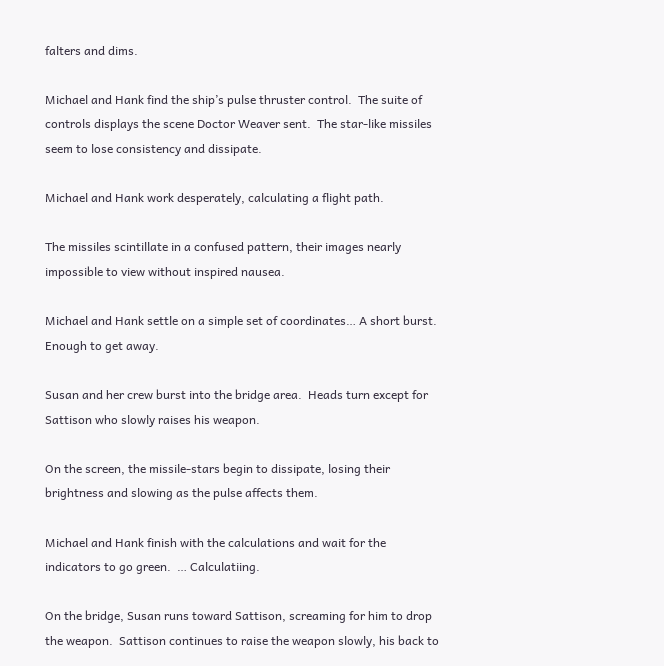falters and dims.

Michael and Hank find the ship’s pulse thruster control.  The suite of controls displays the scene Doctor Weaver sent.  The star-like missiles seem to lose consistency and dissipate.

Michael and Hank work desperately, calculating a flight path.

The missiles scintillate in a confused pattern, their images nearly impossible to view without inspired nausea.

Michael and Hank settle on a simple set of coordinates… A short burst.  Enough to get away.

Susan and her crew burst into the bridge area.  Heads turn except for Sattison who slowly raises his weapon.

On the screen, the missile-stars begin to dissipate, losing their brightness and slowing as the pulse affects them.

Michael and Hank finish with the calculations and wait for the indicators to go green.  … Calculatiing.

On the bridge, Susan runs toward Sattison, screaming for him to drop the weapon.  Sattison continues to raise the weapon slowly, his back to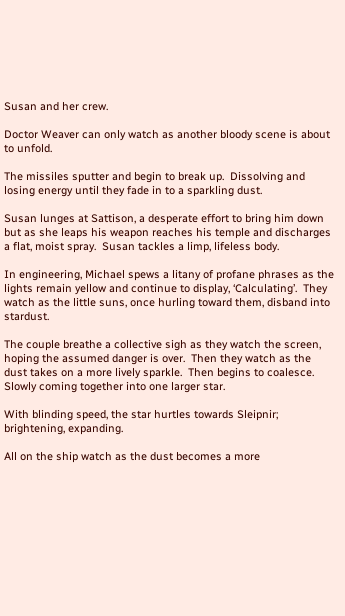Susan and her crew.

Doctor Weaver can only watch as another bloody scene is about to unfold.

The missiles sputter and begin to break up.  Dissolving and losing energy until they fade in to a sparkling dust.

Susan lunges at Sattison, a desperate effort to bring him down but as she leaps his weapon reaches his temple and discharges a flat, moist spray.  Susan tackles a limp, lifeless body.

In engineering, Michael spews a litany of profane phrases as the lights remain yellow and continue to display, ‘Calculating’.  They watch as the little suns, once hurling toward them, disband into stardust.

The couple breathe a collective sigh as they watch the screen, hoping the assumed danger is over.  Then they watch as the dust takes on a more lively sparkle.  Then begins to coalesce.  Slowly coming together into one larger star.

With blinding speed, the star hurtles towards Sleipnir; brightening, expanding.

All on the ship watch as the dust becomes a more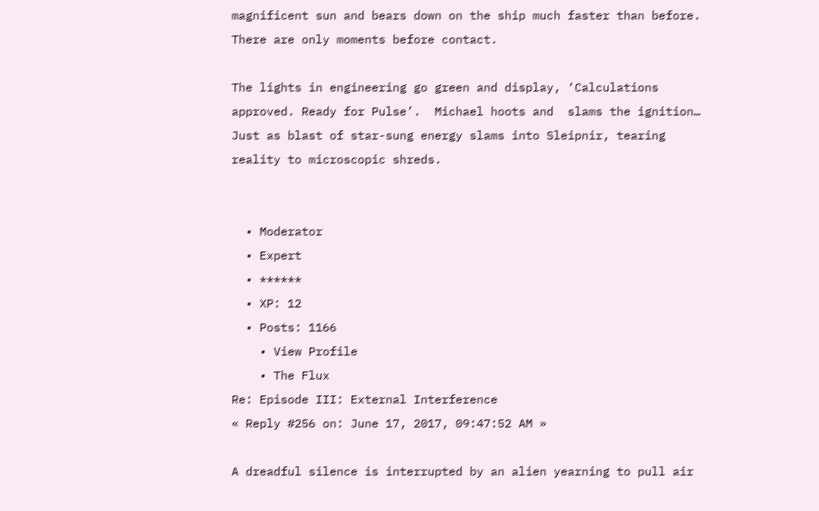magnificent sun and bears down on the ship much faster than before.  There are only moments before contact.

The lights in engineering go green and display, ‘Calculations approved. Ready for Pulse’.  Michael hoots and  slams the ignition… Just as blast of star-sung energy slams into Sleipnir, tearing reality to microscopic shreds.


  • Moderator
  • Expert
  • ******
  • XP: 12
  • Posts: 1166
    • View Profile
    • The Flux
Re: Episode III: External Interference
« Reply #256 on: June 17, 2017, 09:47:52 AM »

A dreadful silence is interrupted by an alien yearning to pull air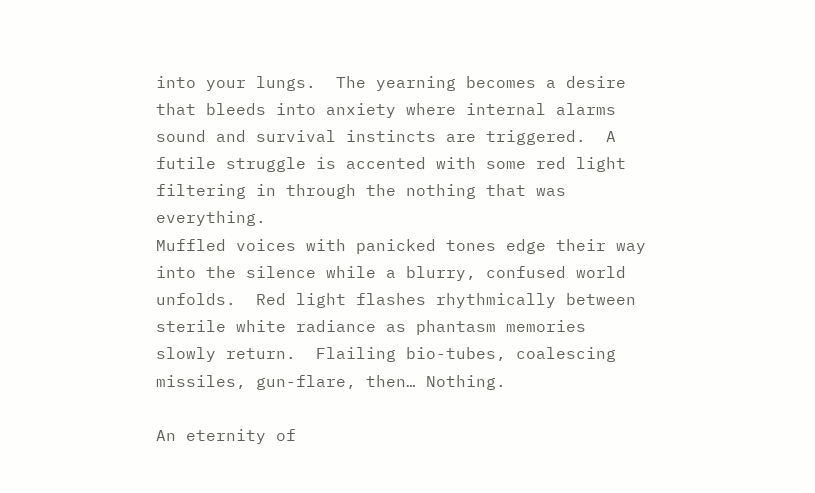into your lungs.  The yearning becomes a desire that bleeds into anxiety where internal alarms sound and survival instincts are triggered.  A futile struggle is accented with some red light filtering in through the nothing that was everything.
Muffled voices with panicked tones edge their way into the silence while a blurry, confused world unfolds.  Red light flashes rhythmically between sterile white radiance as phantasm memories slowly return.  Flailing bio-tubes, coalescing missiles, gun-flare, then… Nothing.

An eternity of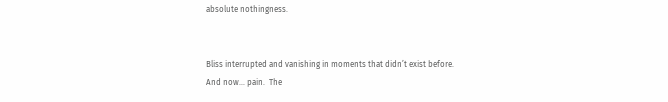absolute nothingness.


Bliss interrupted and vanishing in moments that didn’t exist before.
And now… pain.  The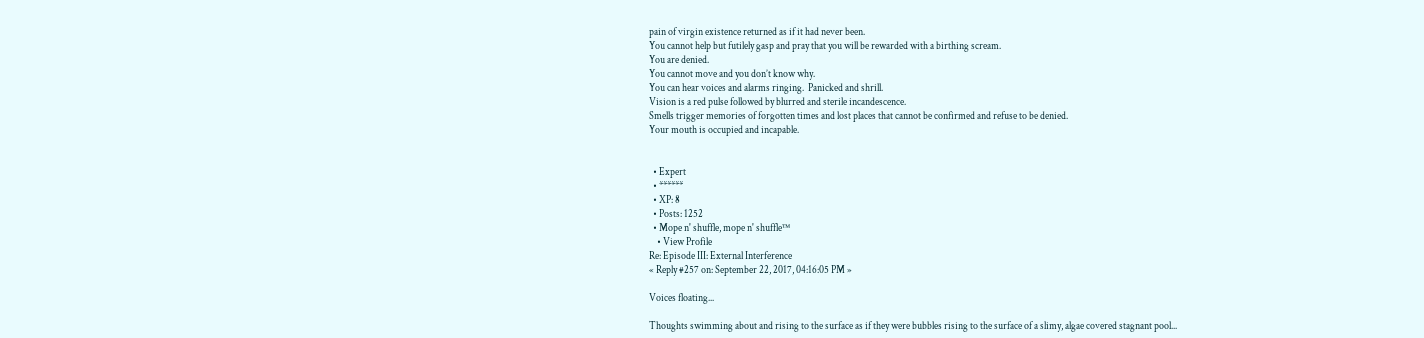pain of virgin existence returned as if it had never been.
You cannot help but futilely gasp and pray that you will be rewarded with a birthing scream.
You are denied.
You cannot move and you don’t know why.
You can hear voices and alarms ringing.  Panicked and shrill.
Vision is a red pulse followed by blurred and sterile incandescence.
Smells trigger memories of forgotten times and lost places that cannot be confirmed and refuse to be denied.
Your mouth is occupied and incapable.


  • Expert
  • ******
  • XP: 8
  • Posts: 1252
  • Mope n' shuffle, mope n' shuffle™
    • View Profile
Re: Episode III: External Interference
« Reply #257 on: September 22, 2017, 04:16:05 PM »

Voices floating...

Thoughts swimming about and rising to the surface as if they were bubbles rising to the surface of a slimy, algae covered stagnant pool...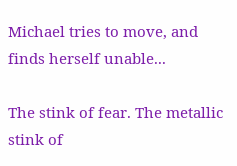Michael tries to move, and finds herself unable...

The stink of fear. The metallic stink of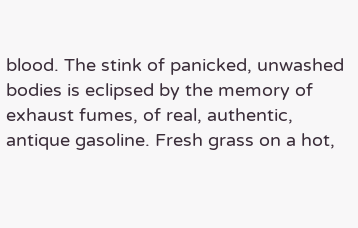blood. The stink of panicked, unwashed bodies is eclipsed by the memory of exhaust fumes, of real, authentic, antique gasoline. Fresh grass on a hot,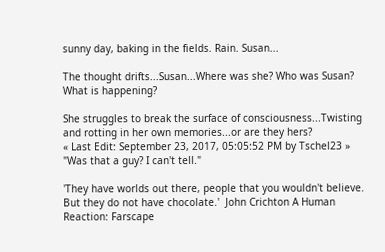sunny day, baking in the fields. Rain. Susan...

The thought drifts...Susan...Where was she? Who was Susan? What is happening?

She struggles to break the surface of consciousness...Twisting and rotting in her own memories...or are they hers?
« Last Edit: September 23, 2017, 05:05:52 PM by Tschel23 »
"Was that a guy? I can't tell."

'They have worlds out there, people that you wouldn't believe. But they do not have chocolate.'  John Crichton A Human Reaction: Farscape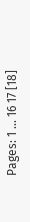Pages: 1 ... 16 17 [18]